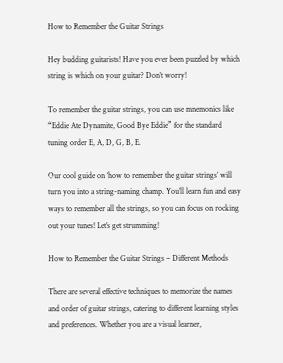How to Remember the Guitar Strings

Hey budding guitarists! Have you ever been puzzled by which string is which on your guitar? Don’t worry!

To remember the guitar strings, you can use mnemonics like “Eddie Ate Dynamite, Good Bye Eddie” for the standard tuning order E, A, D, G, B, E.

Our cool guide on ‘how to remember the guitar strings’ will turn you into a string-naming champ. You’ll learn fun and easy ways to remember all the strings, so you can focus on rocking out your tunes! Let’s get strumming!

How to Remember the Guitar Strings – Different Methods

There are several effective techniques to memorize the names and order of guitar strings, catering to different learning styles and preferences. Whether you are a visual learner,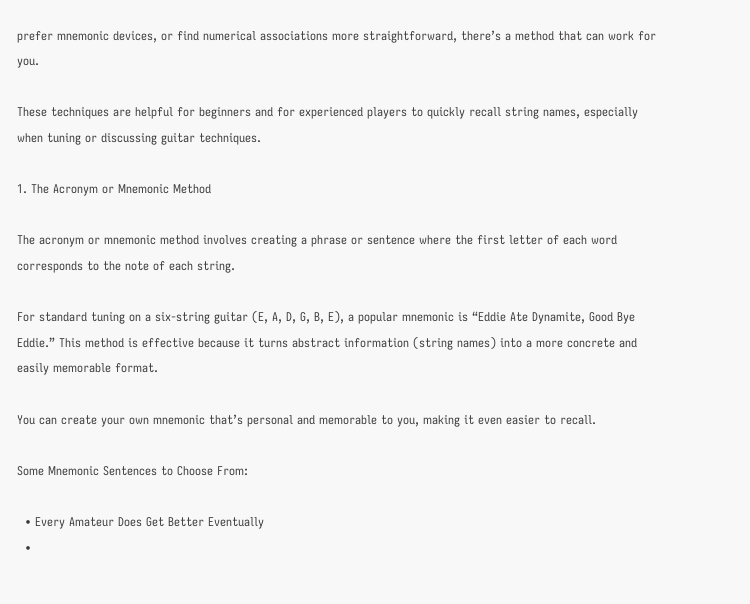prefer mnemonic devices, or find numerical associations more straightforward, there’s a method that can work for you.

These techniques are helpful for beginners and for experienced players to quickly recall string names, especially when tuning or discussing guitar techniques.

1. The Acronym or Mnemonic Method

The acronym or mnemonic method involves creating a phrase or sentence where the first letter of each word corresponds to the note of each string.

For standard tuning on a six-string guitar (E, A, D, G, B, E), a popular mnemonic is “Eddie Ate Dynamite, Good Bye Eddie.” This method is effective because it turns abstract information (string names) into a more concrete and easily memorable format.

You can create your own mnemonic that’s personal and memorable to you, making it even easier to recall.

Some Mnemonic Sentences to Choose From:

  • Every Amateur Does Get Better Eventually
  •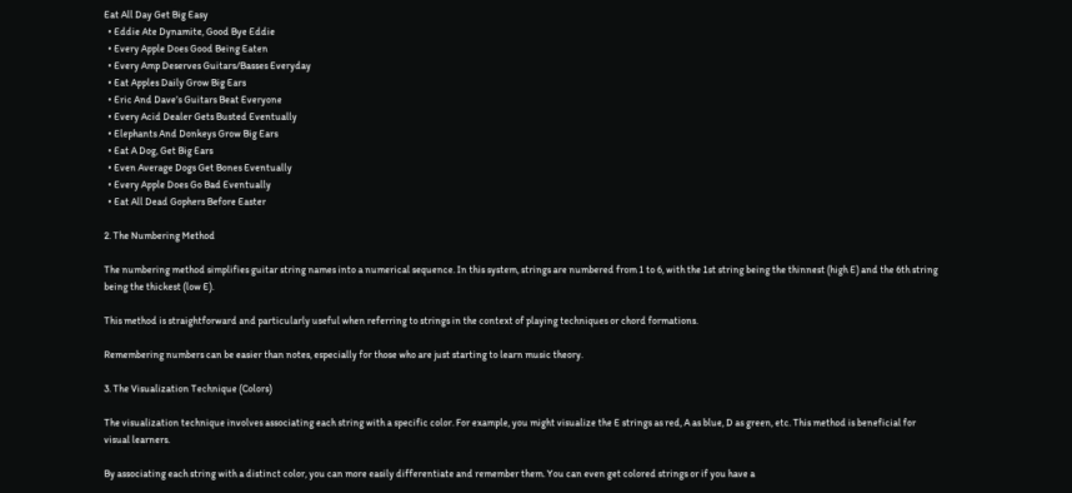Eat All Day Get Big Easy
  • Eddie Ate Dynamite, Good Bye Eddie
  • Every Apple Does Good Being Eaten
  • Every Amp Deserves Guitars/Basses Everyday
  • Eat Apples Daily Grow Big Ears
  • Eric And Dave’s Guitars Beat Everyone
  • Every Acid Dealer Gets Busted Eventually
  • Elephants And Donkeys Grow Big Ears
  • Eat A Dog, Get Big Ears
  • Even Average Dogs Get Bones Eventually
  • Every Apple Does Go Bad Eventually
  • Eat All Dead Gophers Before Easter

2. The Numbering Method

The numbering method simplifies guitar string names into a numerical sequence. In this system, strings are numbered from 1 to 6, with the 1st string being the thinnest (high E) and the 6th string being the thickest (low E).

This method is straightforward and particularly useful when referring to strings in the context of playing techniques or chord formations.

Remembering numbers can be easier than notes, especially for those who are just starting to learn music theory.

3. The Visualization Technique (Colors)

The visualization technique involves associating each string with a specific color. For example, you might visualize the E strings as red, A as blue, D as green, etc. This method is beneficial for visual learners.

By associating each string with a distinct color, you can more easily differentiate and remember them. You can even get colored strings or if you have a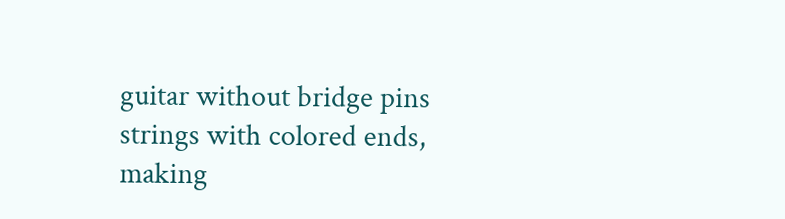guitar without bridge pins strings with colored ends, making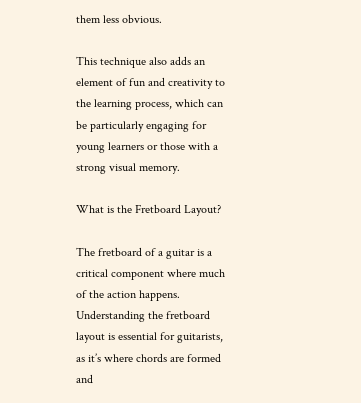them less obvious.

This technique also adds an element of fun and creativity to the learning process, which can be particularly engaging for young learners or those with a strong visual memory.

What is the Fretboard Layout?

The fretboard of a guitar is a critical component where much of the action happens. Understanding the fretboard layout is essential for guitarists, as it’s where chords are formed and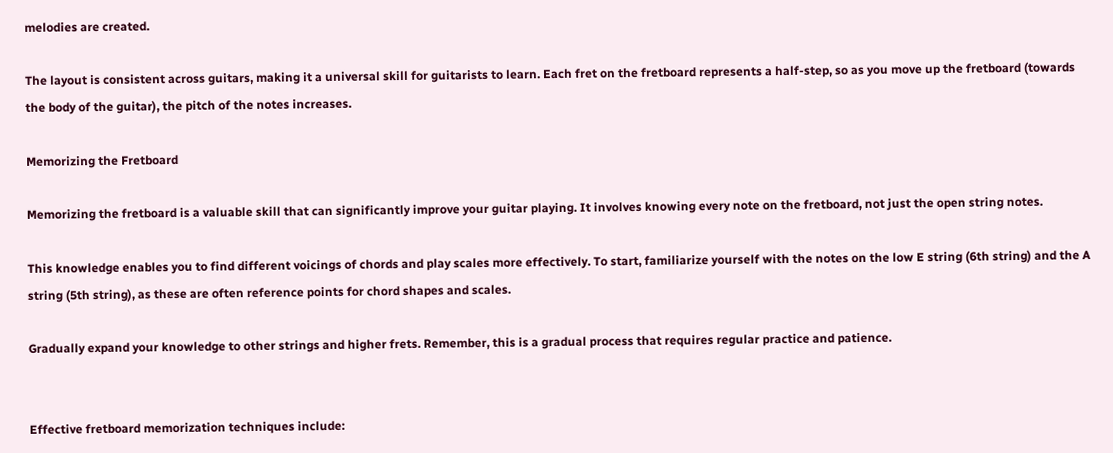melodies are created.

The layout is consistent across guitars, making it a universal skill for guitarists to learn. Each fret on the fretboard represents a half-step, so as you move up the fretboard (towards the body of the guitar), the pitch of the notes increases.

Memorizing the Fretboard

Memorizing the fretboard is a valuable skill that can significantly improve your guitar playing. It involves knowing every note on the fretboard, not just the open string notes.

This knowledge enables you to find different voicings of chords and play scales more effectively. To start, familiarize yourself with the notes on the low E string (6th string) and the A string (5th string), as these are often reference points for chord shapes and scales.

Gradually expand your knowledge to other strings and higher frets. Remember, this is a gradual process that requires regular practice and patience.


Effective fretboard memorization techniques include: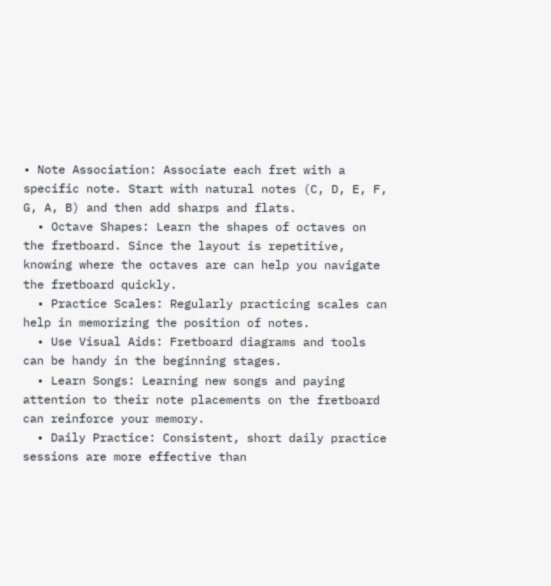• Note Association: Associate each fret with a specific note. Start with natural notes (C, D, E, F, G, A, B) and then add sharps and flats.
  • Octave Shapes: Learn the shapes of octaves on the fretboard. Since the layout is repetitive, knowing where the octaves are can help you navigate the fretboard quickly.
  • Practice Scales: Regularly practicing scales can help in memorizing the position of notes.
  • Use Visual Aids: Fretboard diagrams and tools can be handy in the beginning stages.
  • Learn Songs: Learning new songs and paying attention to their note placements on the fretboard can reinforce your memory.
  • Daily Practice: Consistent, short daily practice sessions are more effective than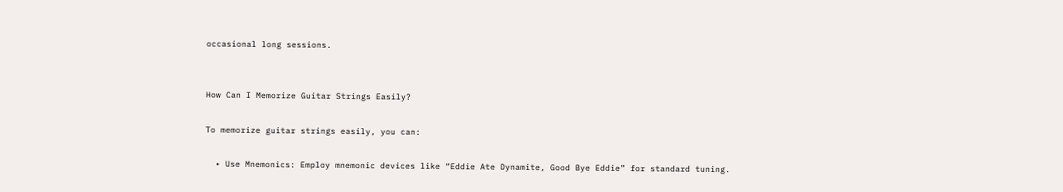occasional long sessions.


How Can I Memorize Guitar Strings Easily?

To memorize guitar strings easily, you can:

  • Use Mnemonics: Employ mnemonic devices like “Eddie Ate Dynamite, Good Bye Eddie” for standard tuning.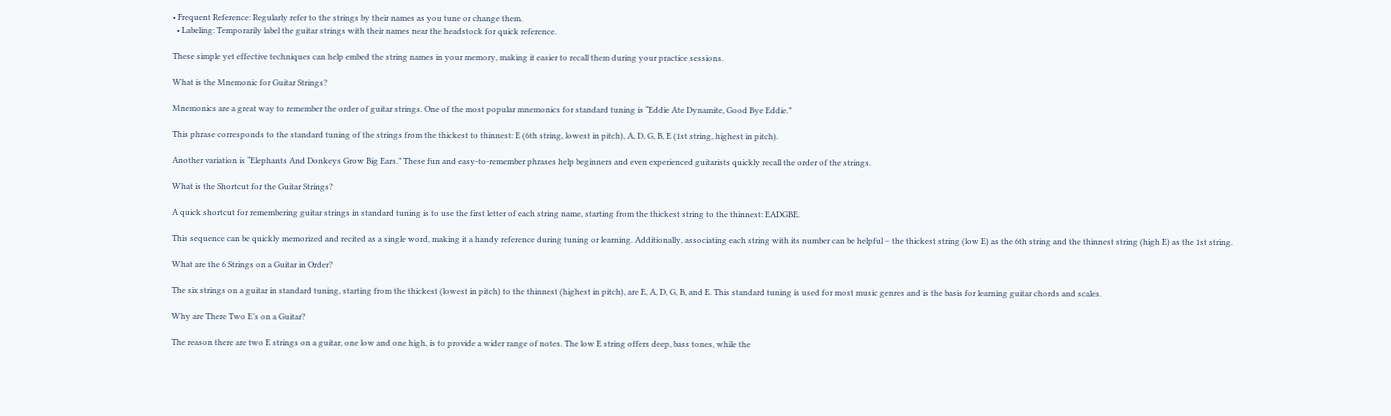• Frequent Reference: Regularly refer to the strings by their names as you tune or change them.
  • Labeling: Temporarily label the guitar strings with their names near the headstock for quick reference.

These simple yet effective techniques can help embed the string names in your memory, making it easier to recall them during your practice sessions.

What is the Mnemonic for Guitar Strings?

Mnemonics are a great way to remember the order of guitar strings. One of the most popular mnemonics for standard tuning is “Eddie Ate Dynamite, Good Bye Eddie.”

This phrase corresponds to the standard tuning of the strings from the thickest to thinnest: E (6th string, lowest in pitch), A, D, G, B, E (1st string, highest in pitch).

Another variation is “Elephants And Donkeys Grow Big Ears.” These fun and easy-to-remember phrases help beginners and even experienced guitarists quickly recall the order of the strings.

What is the Shortcut for the Guitar Strings?

A quick shortcut for remembering guitar strings in standard tuning is to use the first letter of each string name, starting from the thickest string to the thinnest: EADGBE.

This sequence can be quickly memorized and recited as a single word, making it a handy reference during tuning or learning. Additionally, associating each string with its number can be helpful – the thickest string (low E) as the 6th string and the thinnest string (high E) as the 1st string.

What are the 6 Strings on a Guitar in Order?

The six strings on a guitar in standard tuning, starting from the thickest (lowest in pitch) to the thinnest (highest in pitch), are E, A, D, G, B, and E. This standard tuning is used for most music genres and is the basis for learning guitar chords and scales.

Why are There Two E’s on a Guitar?

The reason there are two E strings on a guitar, one low and one high, is to provide a wider range of notes. The low E string offers deep, bass tones, while the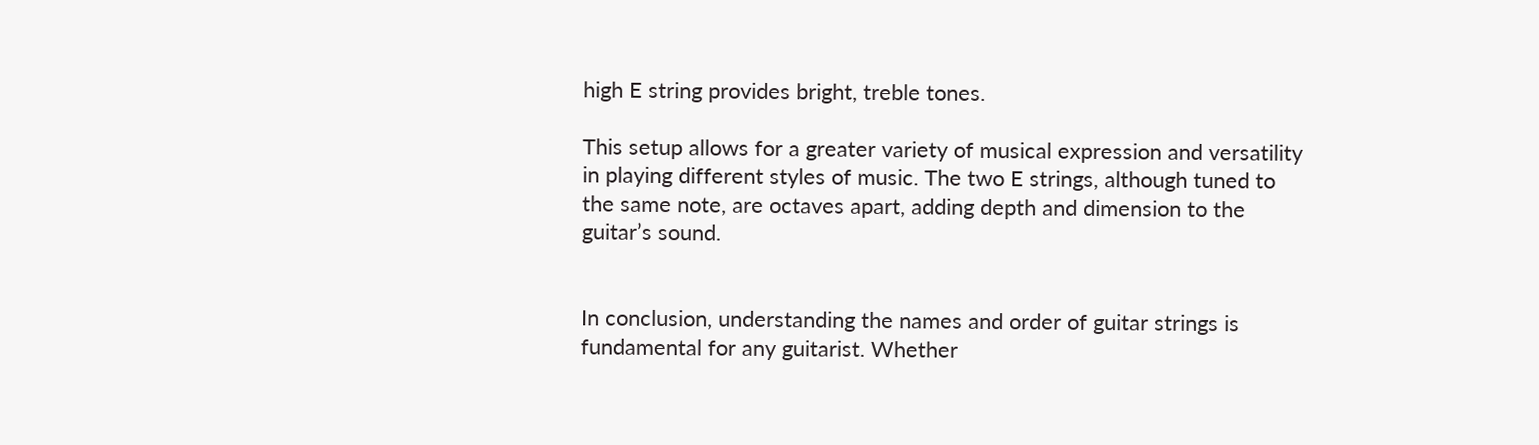high E string provides bright, treble tones.

This setup allows for a greater variety of musical expression and versatility in playing different styles of music. The two E strings, although tuned to the same note, are octaves apart, adding depth and dimension to the guitar’s sound.


In conclusion, understanding the names and order of guitar strings is fundamental for any guitarist. Whether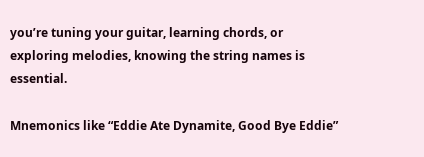you’re tuning your guitar, learning chords, or exploring melodies, knowing the string names is essential.

Mnemonics like “Eddie Ate Dynamite, Good Bye Eddie”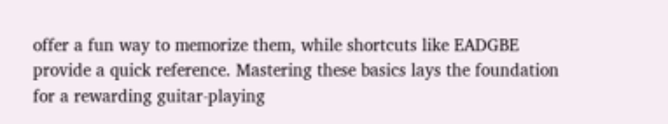offer a fun way to memorize them, while shortcuts like EADGBE provide a quick reference. Mastering these basics lays the foundation for a rewarding guitar-playing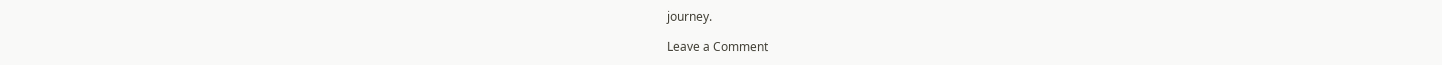journey.

Leave a Comment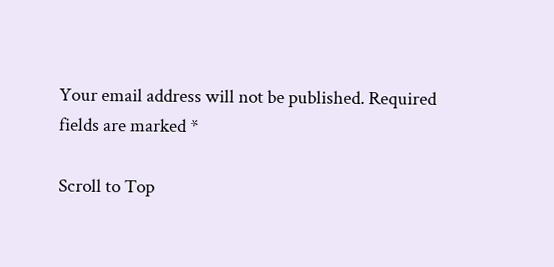Your email address will not be published. Required fields are marked *

Scroll to Top